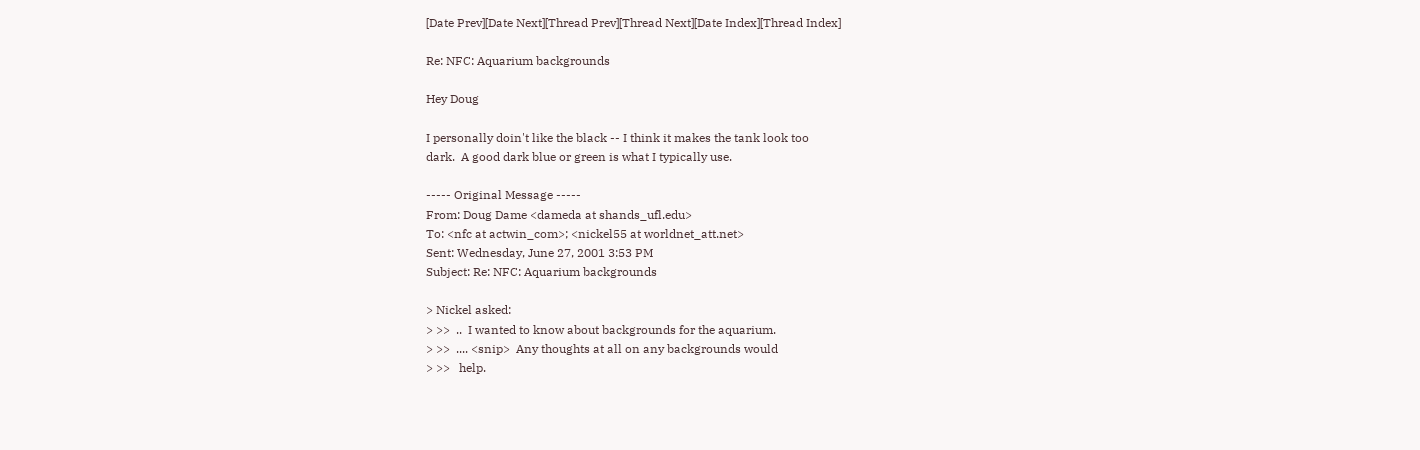[Date Prev][Date Next][Thread Prev][Thread Next][Date Index][Thread Index]

Re: NFC: Aquarium backgrounds

Hey Doug

I personally doin't like the black -- I think it makes the tank look too
dark.  A good dark blue or green is what I typically use.

----- Original Message -----
From: Doug Dame <dameda at shands_ufl.edu>
To: <nfc at actwin_com>; <nickel55 at worldnet_att.net>
Sent: Wednesday, June 27, 2001 3:53 PM
Subject: Re: NFC: Aquarium backgrounds

> Nickel asked:
> >>  ..  I wanted to know about backgrounds for the aquarium.
> >>  .... <snip>  Any thoughts at all on any backgrounds would
> >>   help.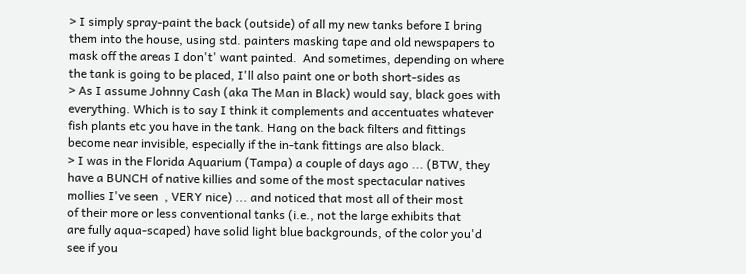> I simply spray-paint the back (outside) of all my new tanks before I bring
them into the house, using std. painters masking tape and old newspapers to
mask off the areas I don't' want painted.  And sometimes, depending on where
the tank is going to be placed, I'll also paint one or both short-sides as
> As I assume Johnny Cash (aka The Man in Black) would say, black goes with
everything. Which is to say I think it complements and accentuates whatever
fish plants etc you have in the tank. Hang on the back filters and fittings
become near invisible, especially if the in-tank fittings are also black.
> I was in the Florida Aquarium (Tampa) a couple of days ago ... (BTW, they
have a BUNCH of native killies and some of the most spectacular natives
mollies I've seen  , VERY nice) ... and noticed that most all of their most
of their more or less conventional tanks (i.e., not the large exhibits that
are fully aqua-scaped) have solid light blue backgrounds, of the color you'd
see if you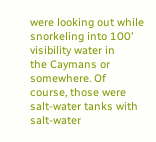were looking out while snorkeling into 100' visibility water in
the Caymans or somewhere. Of course, those were salt-water tanks with
salt-water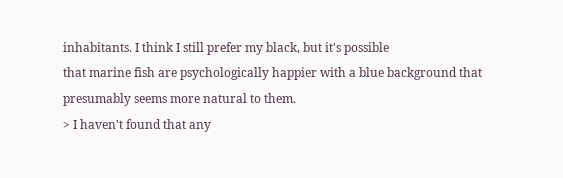inhabitants. I think I still prefer my black, but it's possible
that marine fish are psychologically happier with a blue background that
presumably seems more natural to them.
> I haven't found that any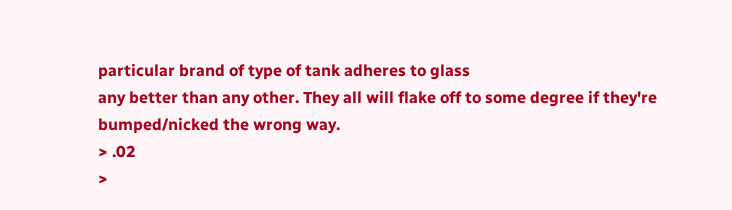particular brand of type of tank adheres to glass
any better than any other. They all will flake off to some degree if they're
bumped/nicked the wrong way.
> .02
>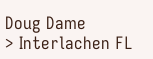Doug Dame
> Interlachen FL